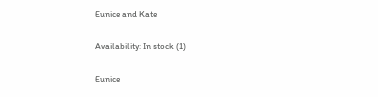Eunice and Kate

Availability: In stock (1)

Eunice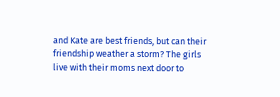and Kate are best friends, but can their friendship weather a storm? The girls live with their moms next door to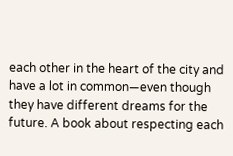each other in the heart of the city and have a lot in common—even though they have different dreams for the future. A book about respecting each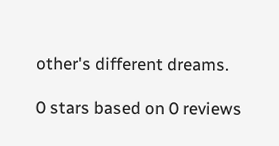other's different dreams.

0 stars based on 0 reviews